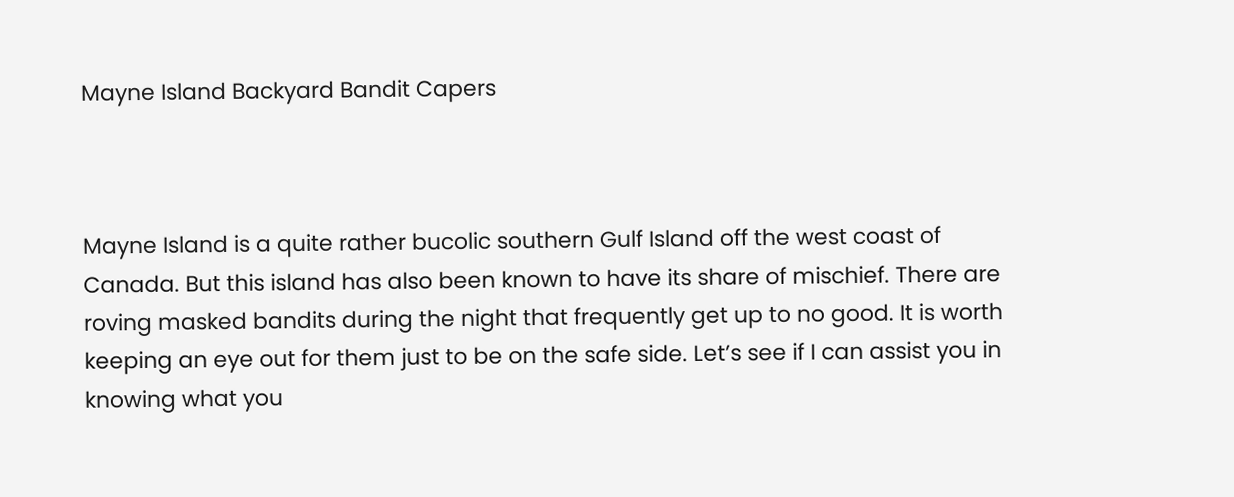Mayne Island Backyard Bandit Capers



Mayne Island is a quite rather bucolic southern Gulf Island off the west coast of Canada. But this island has also been known to have its share of mischief. There are roving masked bandits during the night that frequently get up to no good. It is worth keeping an eye out for them just to be on the safe side. Let’s see if I can assist you in knowing what you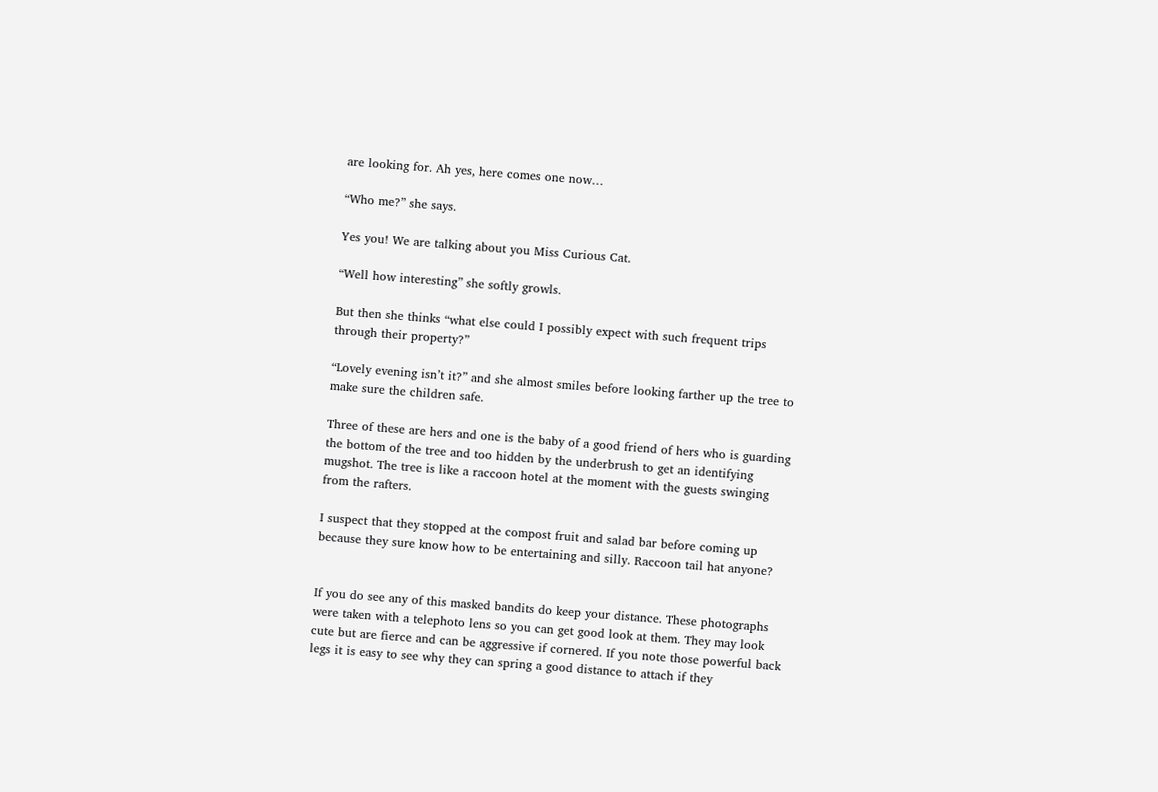are looking for. Ah yes, here comes one now…

“Who me?” she says.

Yes you! We are talking about you Miss Curious Cat.

“Well how interesting” she softly growls.

But then she thinks “what else could I possibly expect with such frequent trips through their property?”

“Lovely evening isn’t it?” and she almost smiles before looking farther up the tree to make sure the children safe.

Three of these are hers and one is the baby of a good friend of hers who is guarding the bottom of the tree and too hidden by the underbrush to get an identifying mugshot. The tree is like a raccoon hotel at the moment with the guests swinging from the rafters.

I suspect that they stopped at the compost fruit and salad bar before coming up because they sure know how to be entertaining and silly. Raccoon tail hat anyone?


If you do see any of this masked bandits do keep your distance. These photographs were taken with a telephoto lens so you can get good look at them. They may look cute but are fierce and can be aggressive if cornered. If you note those powerful back legs it is easy to see why they can spring a good distance to attach if they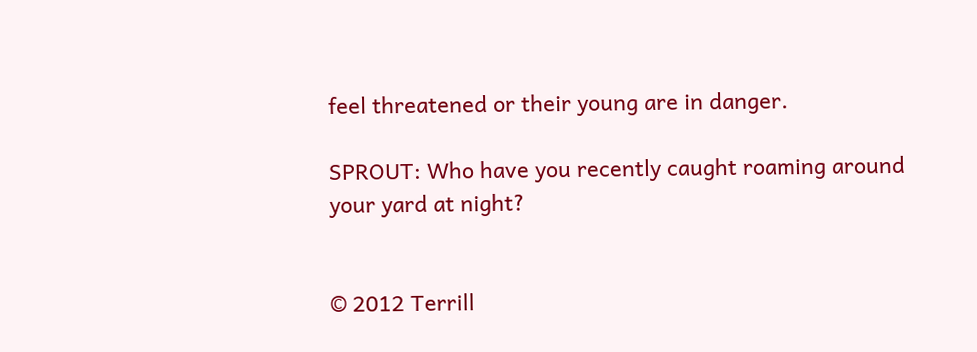feel threatened or their young are in danger.

SPROUT: Who have you recently caught roaming around your yard at night?


© 2012 Terrill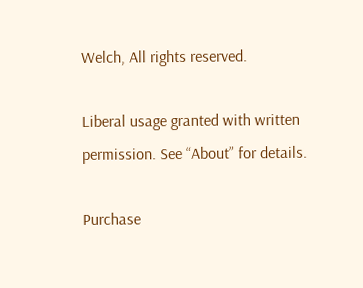Welch, All rights reserved.

Liberal usage granted with written permission. See “About” for details.

Purchase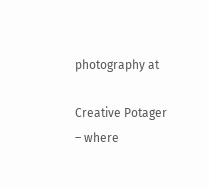photography at

Creative Potager – where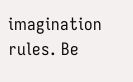imagination rules. Be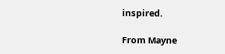inspired.

From Mayne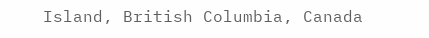Island, British Columbia, Canada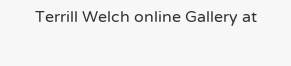Terrill Welch online Gallery at